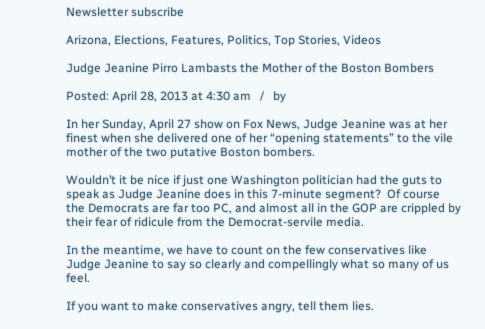Newsletter subscribe

Arizona, Elections, Features, Politics, Top Stories, Videos

Judge Jeanine Pirro Lambasts the Mother of the Boston Bombers

Posted: April 28, 2013 at 4:30 am   /   by

In her Sunday, April 27 show on Fox News, Judge Jeanine was at her finest when she delivered one of her “opening statements” to the vile mother of the two putative Boston bombers.

Wouldn’t it be nice if just one Washington politician had the guts to speak as Judge Jeanine does in this 7-minute segment?  Of course the Democrats are far too PC, and almost all in the GOP are crippled by their fear of ridicule from the Democrat-servile media.

In the meantime, we have to count on the few conservatives like Judge Jeanine to say so clearly and compellingly what so many of us feel.

If you want to make conservatives angry, tell them lies.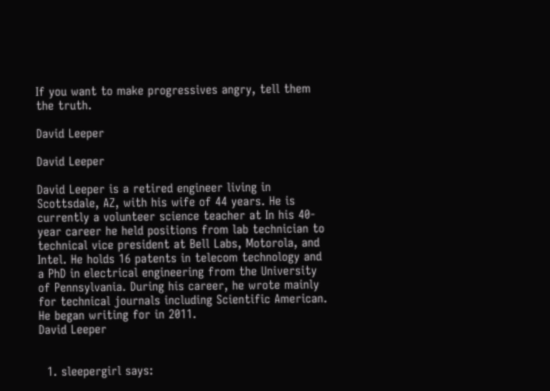If you want to make progressives angry, tell them the truth.

David Leeper

David Leeper

David Leeper is a retired engineer living in Scottsdale, AZ, with his wife of 44 years. He is currently a volunteer science teacher at In his 40-year career he held positions from lab technician to technical vice president at Bell Labs, Motorola, and Intel. He holds 16 patents in telecom technology and a PhD in electrical engineering from the University of Pennsylvania. During his career, he wrote mainly for technical journals including Scientific American. He began writing for in 2011.
David Leeper


  1. sleepergirl says: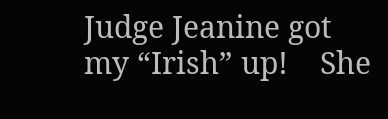Judge Jeanine got my “Irish” up!    She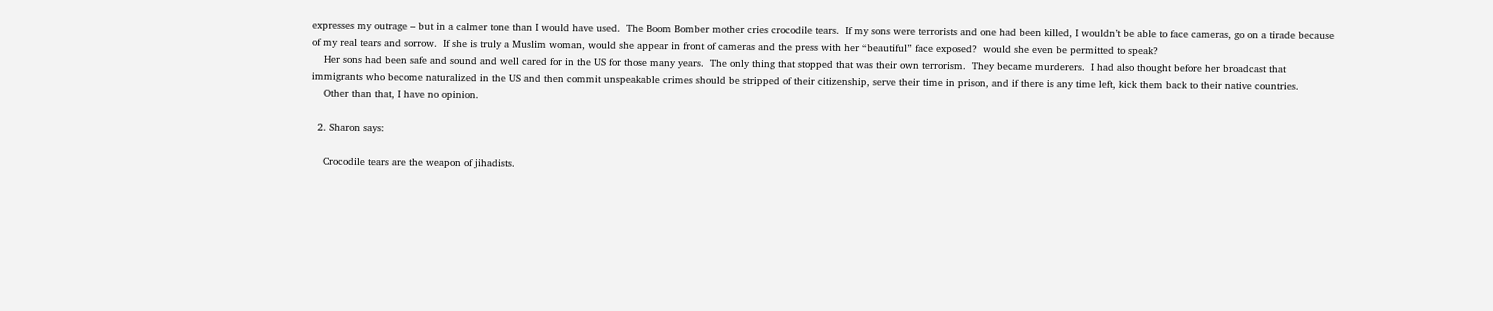expresses my outrage – but in a calmer tone than I would have used.  The Boom Bomber mother cries crocodile tears.  If my sons were terrorists and one had been killed, I wouldn’t be able to face cameras, go on a tirade because of my real tears and sorrow.  If she is truly a Muslim woman, would she appear in front of cameras and the press with her “beautiful” face exposed?  would she even be permitted to speak?
    Her sons had been safe and sound and well cared for in the US for those many years.  The only thing that stopped that was their own terrorism.  They became murderers.  I had also thought before her broadcast that immigrants who become naturalized in the US and then commit unspeakable crimes should be stripped of their citizenship, serve their time in prison, and if there is any time left, kick them back to their native countries.
    Other than that, I have no opinion.

  2. Sharon says:

    Crocodile tears are the weapon of jihadists.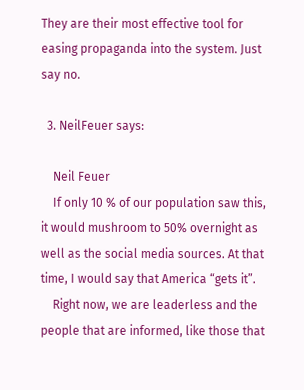They are their most effective tool for easing propaganda into the system. Just say no.

  3. NeilFeuer says:

    Neil Feuer
    If only 10 % of our population saw this, it would mushroom to 50% overnight as well as the social media sources. At that time, I would say that America “gets it”.
    Right now, we are leaderless and the people that are informed, like those that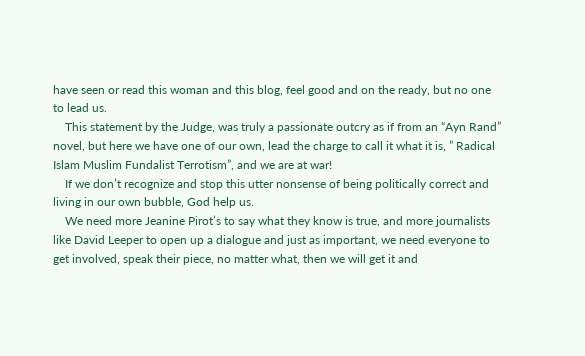have seen or read this woman and this blog, feel good and on the ready, but no one to lead us.
    This statement by the Judge, was truly a passionate outcry as if from an “Ayn Rand” novel, but here we have one of our own, lead the charge to call it what it is, ” Radical Islam Muslim Fundalist Terrotism”, and we are at war!
    If we don’t recognize and stop this utter nonsense of being politically correct and living in our own bubble, God help us.
    We need more Jeanine Pirot’s to say what they know is true, and more journalists like David Leeper to open up a dialogue and just as important, we need everyone to get involved, speak their piece, no matter what, then we will get it and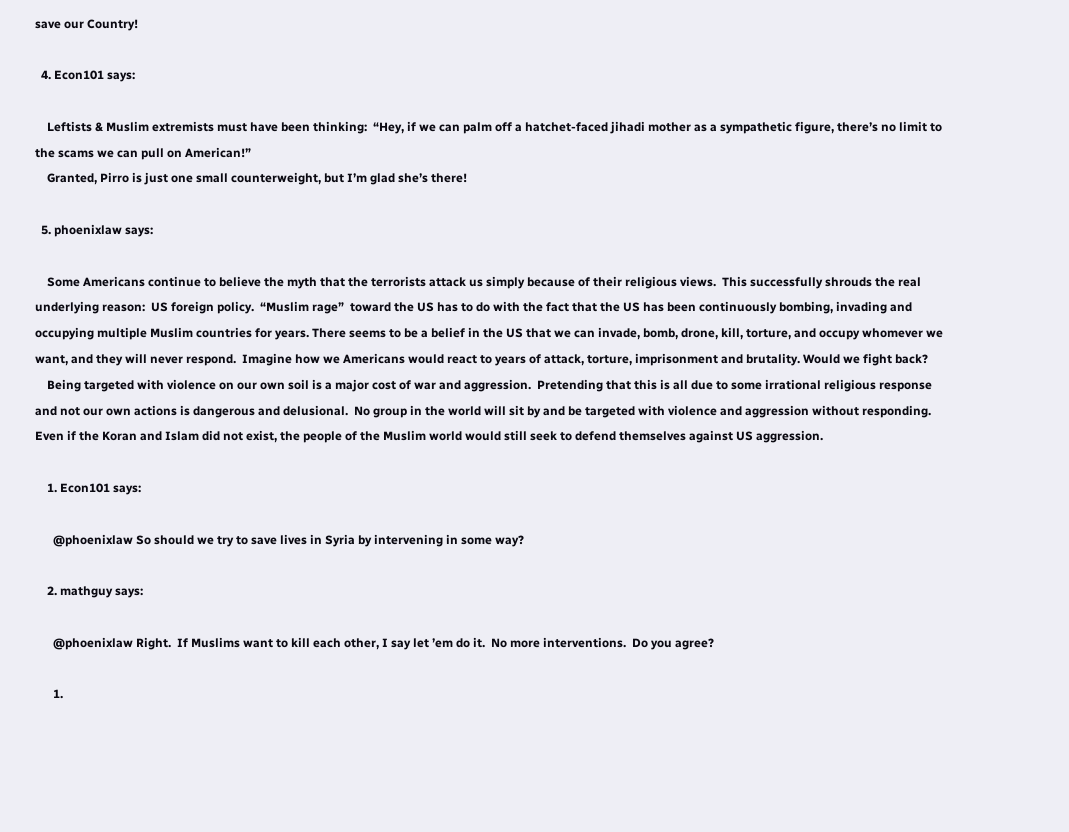save our Country!

  4. Econ101 says:

    Leftists & Muslim extremists must have been thinking:  “Hey, if we can palm off a hatchet-faced jihadi mother as a sympathetic figure, there’s no limit to the scams we can pull on American!”
    Granted, Pirro is just one small counterweight, but I’m glad she’s there!

  5. phoenixlaw says:

    Some Americans continue to believe the myth that the terrorists attack us simply because of their religious views.  This successfully shrouds the real underlying reason:  US foreign policy.  “Muslim rage”  toward the US has to do with the fact that the US has been continuously bombing, invading and occupying multiple Muslim countries for years. There seems to be a belief in the US that we can invade, bomb, drone, kill, torture, and occupy whomever we want, and they will never respond.  Imagine how we Americans would react to years of attack, torture, imprisonment and brutality. Would we fight back?
    Being targeted with violence on our own soil is a major cost of war and aggression.  Pretending that this is all due to some irrational religious response and not our own actions is dangerous and delusional.  No group in the world will sit by and be targeted with violence and aggression without responding.  Even if the Koran and Islam did not exist, the people of the Muslim world would still seek to defend themselves against US aggression.

    1. Econ101 says:

      @phoenixlaw So should we try to save lives in Syria by intervening in some way?

    2. mathguy says:

      @phoenixlaw Right.  If Muslims want to kill each other, I say let ’em do it.  No more interventions.  Do you agree?

      1.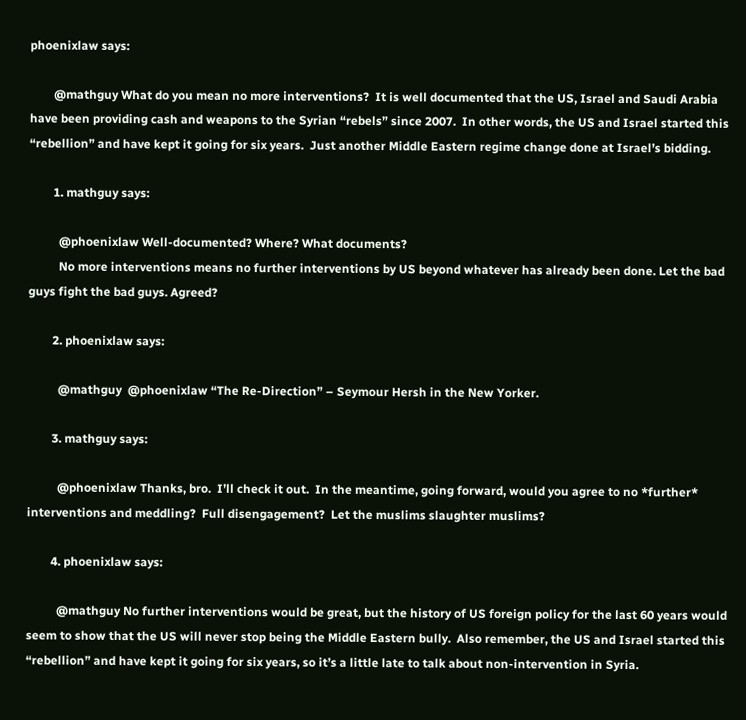phoenixlaw says:

        @mathguy What do you mean no more interventions?  It is well documented that the US, Israel and Saudi Arabia have been providing cash and weapons to the Syrian “rebels” since 2007.  In other words, the US and Israel started this “rebellion” and have kept it going for six years.  Just another Middle Eastern regime change done at Israel’s bidding.

        1. mathguy says:

          @phoenixlaw Well-documented? Where? What documents?
          No more interventions means no further interventions by US beyond whatever has already been done. Let the bad guys fight the bad guys. Agreed?

        2. phoenixlaw says:

          @mathguy  @phoenixlaw “The Re-Direction” – Seymour Hersh in the New Yorker.

        3. mathguy says:

          @phoenixlaw Thanks, bro.  I’ll check it out.  In the meantime, going forward, would you agree to no *further* interventions and meddling?  Full disengagement?  Let the muslims slaughter muslims?

        4. phoenixlaw says:

          @mathguy No further interventions would be great, but the history of US foreign policy for the last 60 years would seem to show that the US will never stop being the Middle Eastern bully.  Also remember, the US and Israel started this “rebellion” and have kept it going for six years, so it’s a little late to talk about non-intervention in Syria.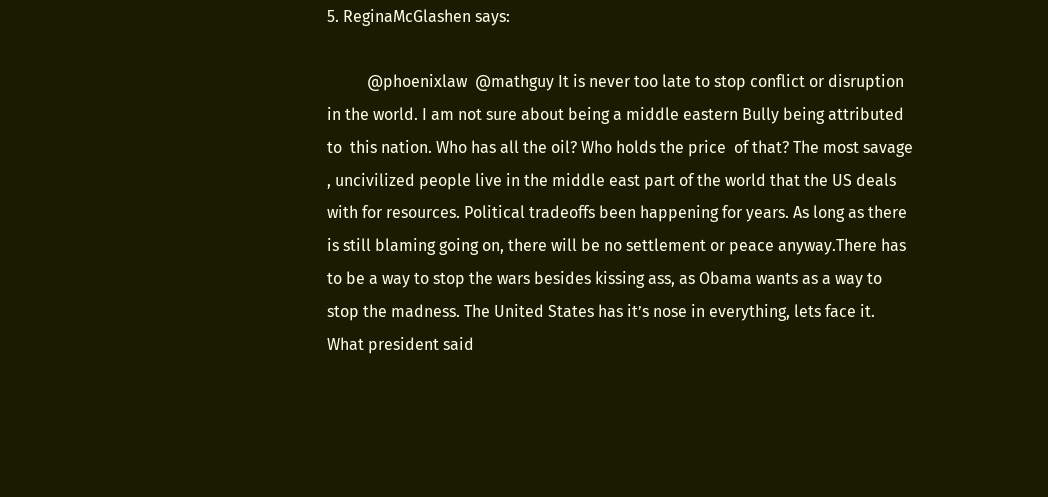5. ReginaMcGlashen says:

          @phoenixlaw  @mathguy It is never too late to stop conflict or disruption in the world. I am not sure about being a middle eastern Bully being attributed to  this nation. Who has all the oil? Who holds the price  of that? The most savage , uncivilized people live in the middle east part of the world that the US deals with for resources. Political tradeoffs been happening for years. As long as there is still blaming going on, there will be no settlement or peace anyway.There has to be a way to stop the wars besides kissing ass, as Obama wants as a way to stop the madness. The United States has it’s nose in everything, lets face it. What president said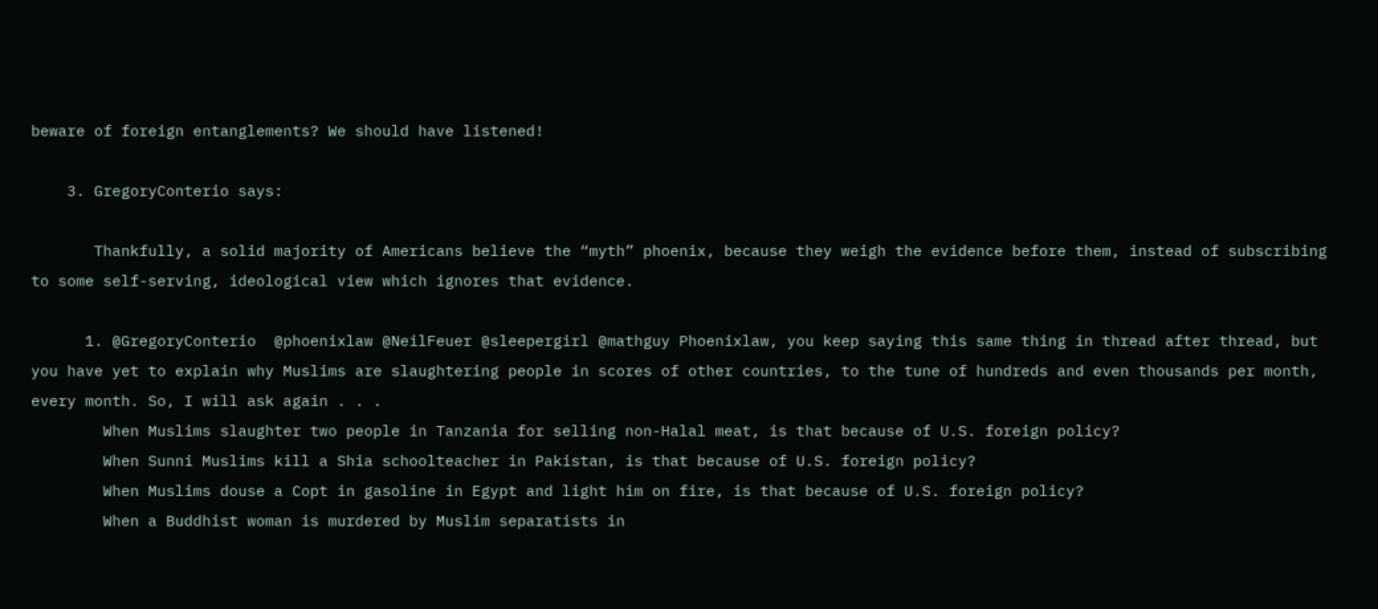beware of foreign entanglements? We should have listened!

    3. GregoryConterio says:

       Thankfully, a solid majority of Americans believe the “myth” phoenix, because they weigh the evidence before them, instead of subscribing to some self-serving, ideological view which ignores that evidence.

      1. @GregoryConterio  @phoenixlaw @NeilFeuer @sleepergirl @mathguy Phoenixlaw, you keep saying this same thing in thread after thread, but you have yet to explain why Muslims are slaughtering people in scores of other countries, to the tune of hundreds and even thousands per month, every month. So, I will ask again . . .
        When Muslims slaughter two people in Tanzania for selling non-Halal meat, is that because of U.S. foreign policy?
        When Sunni Muslims kill a Shia schoolteacher in Pakistan, is that because of U.S. foreign policy?
        When Muslims douse a Copt in gasoline in Egypt and light him on fire, is that because of U.S. foreign policy?
        When a Buddhist woman is murdered by Muslim separatists in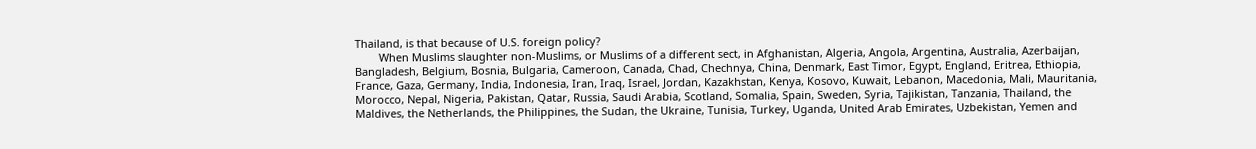Thailand, is that because of U.S. foreign policy?
        When Muslims slaughter non-Muslims, or Muslims of a different sect, in Afghanistan, Algeria, Angola, Argentina, Australia, Azerbaijan, Bangladesh, Belgium, Bosnia, Bulgaria, Cameroon, Canada, Chad, Chechnya, China, Denmark, East Timor, Egypt, England, Eritrea, Ethiopia, France, Gaza, Germany, India, Indonesia, Iran, Iraq, Israel, Jordan, Kazakhstan, Kenya, Kosovo, Kuwait, Lebanon, Macedonia, Mali, Mauritania, Morocco, Nepal, Nigeria, Pakistan, Qatar, Russia, Saudi Arabia, Scotland, Somalia, Spain, Sweden, Syria, Tajikistan, Tanzania, Thailand, the Maldives, the Netherlands, the Philippines, the Sudan, the Ukraine, Tunisia, Turkey, Uganda, United Arab Emirates, Uzbekistan, Yemen and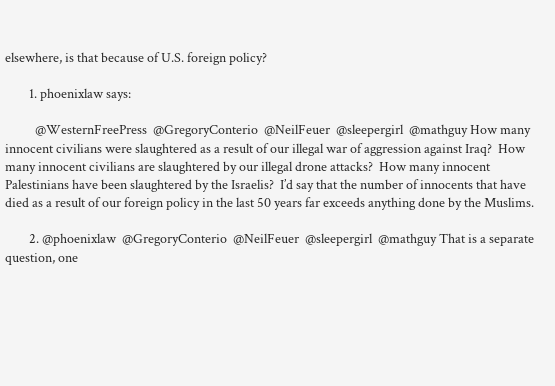elsewhere, is that because of U.S. foreign policy?

        1. phoenixlaw says:

          @WesternFreePress  @GregoryConterio  @NeilFeuer  @sleepergirl  @mathguy How many innocent civilians were slaughtered as a result of our illegal war of aggression against Iraq?  How many innocent civilians are slaughtered by our illegal drone attacks?  How many innocent Palestinians have been slaughtered by the Israelis?  I’d say that the number of innocents that have died as a result of our foreign policy in the last 50 years far exceeds anything done by the Muslims.

        2. @phoenixlaw  @GregoryConterio  @NeilFeuer  @sleepergirl  @mathguy That is a separate question, one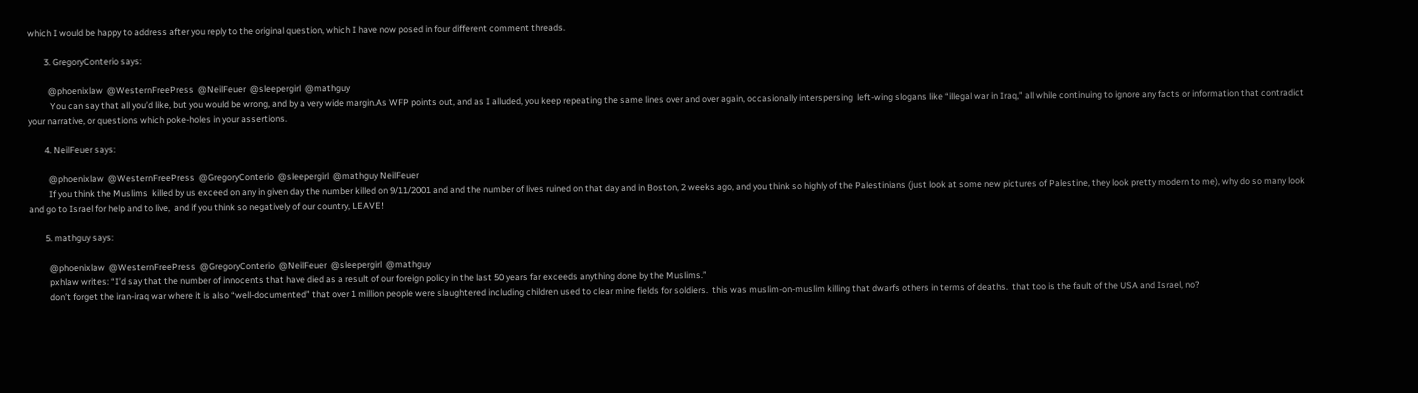which I would be happy to address after you reply to the original question, which I have now posed in four different comment threads.

        3. GregoryConterio says:

          @phoenixlaw  @WesternFreePress  @NeilFeuer  @sleepergirl  @mathguy
           You can say that all you’d like, but you would be wrong, and by a very wide margin.As WFP points out, and as I alluded, you keep repeating the same lines over and over again, occasionally interspersing  left-wing slogans like “illegal war in Iraq,” all while continuing to ignore any facts or information that contradict your narrative, or questions which poke-holes in your assertions.

        4. NeilFeuer says:

          @phoenixlaw  @WesternFreePress  @GregoryConterio  @sleepergirl  @mathguy NeilFeuer
          If you think the Muslims  killed by us exceed on any in given day the number killed on 9/11/2001 and and the number of lives ruined on that day and in Boston, 2 weeks ago, and you think so highly of the Palestinians (just look at some new pictures of Palestine, they look pretty modern to me), why do so many look and go to Israel for help and to live,  and if you think so negatively of our country, LEAVE!

        5. mathguy says:

          @phoenixlaw  @WesternFreePress  @GregoryConterio  @NeilFeuer  @sleepergirl  @mathguy
          pxhlaw writes: “I’d say that the number of innocents that have died as a result of our foreign policy in the last 50 years far exceeds anything done by the Muslims.”
          don’t forget the iran-iraq war where it is also “well-documented” that over 1 million people were slaughtered including children used to clear mine fields for soldiers.  this was muslim-on-muslim killing that dwarfs others in terms of deaths.  that too is the fault of the USA and Israel, no?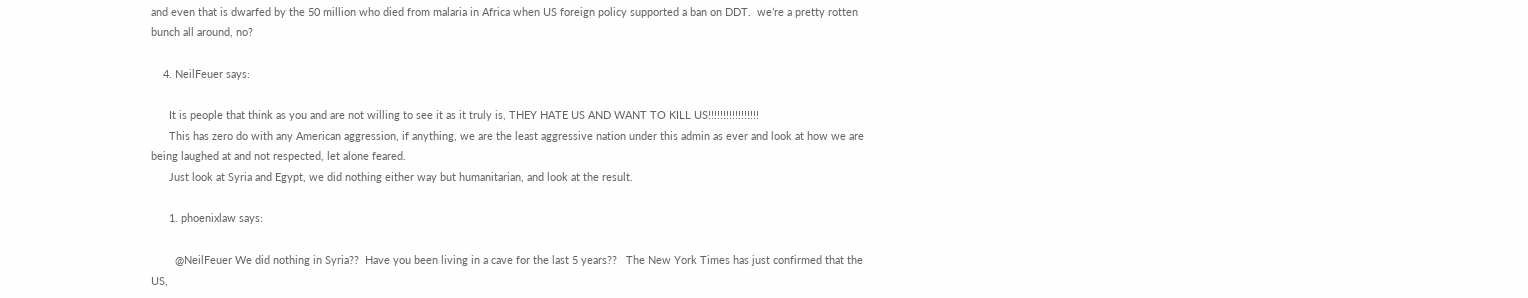and even that is dwarfed by the 50 million who died from malaria in Africa when US foreign policy supported a ban on DDT.  we’re a pretty rotten bunch all around, no?

    4. NeilFeuer says:

      It is people that think as you and are not willing to see it as it truly is, THEY HATE US AND WANT TO KILL US!!!!!!!!!!!!!!!!!
      This has zero do with any American aggression, if anything, we are the least aggressive nation under this admin as ever and look at how we are  being laughed at and not respected, let alone feared.
      Just look at Syria and Egypt, we did nothing either way but humanitarian, and look at the result.

      1. phoenixlaw says:

        @NeilFeuer We did nothing in Syria??  Have you been living in a cave for the last 5 years??   The New York Times has just confirmed that the US,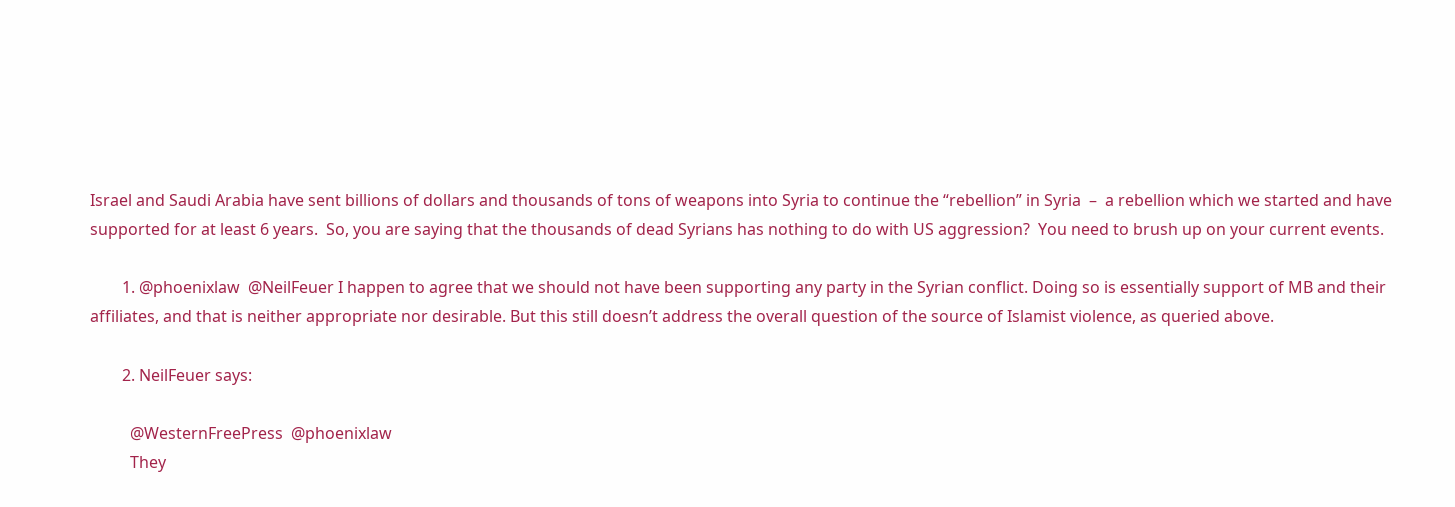Israel and Saudi Arabia have sent billions of dollars and thousands of tons of weapons into Syria to continue the “rebellion” in Syria  –  a rebellion which we started and have supported for at least 6 years.  So, you are saying that the thousands of dead Syrians has nothing to do with US aggression?  You need to brush up on your current events.

        1. @phoenixlaw  @NeilFeuer I happen to agree that we should not have been supporting any party in the Syrian conflict. Doing so is essentially support of MB and their affiliates, and that is neither appropriate nor desirable. But this still doesn’t address the overall question of the source of Islamist violence, as queried above.

        2. NeilFeuer says:

          @WesternFreePress  @phoenixlaw
          They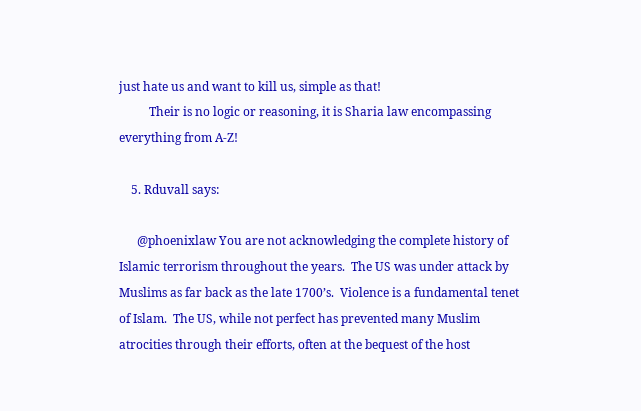just hate us and want to kill us, simple as that!
          Their is no logic or reasoning, it is Sharia law encompassing everything from A-Z!

    5. Rduvall says:

      @phoenixlaw You are not acknowledging the complete history of Islamic terrorism throughout the years.  The US was under attack by Muslims as far back as the late 1700’s.  Violence is a fundamental tenet of Islam.  The US, while not perfect has prevented many Muslim atrocities through their efforts, often at the bequest of the host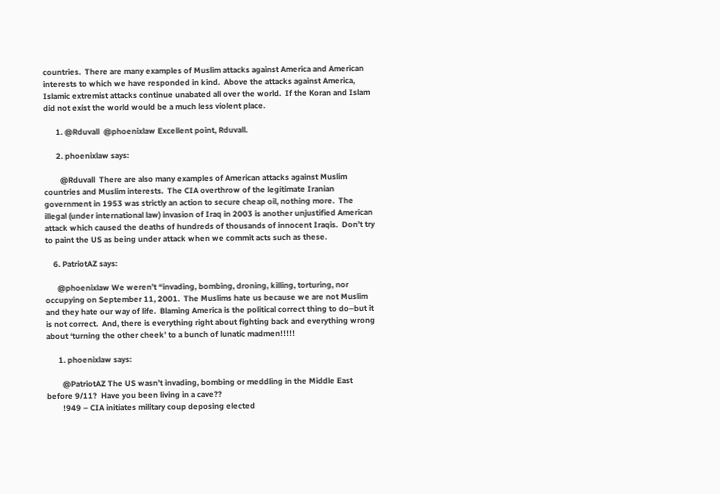countries.  There are many examples of Muslim attacks against America and American interests to which we have responded in kind.  Above the attacks against America, Islamic extremist attacks continue unabated all over the world.  If the Koran and Islam did not exist the world would be a much less violent place.

      1. @Rduvall  @phoenixlaw Excellent point, Rduvall.

      2. phoenixlaw says:

        @Rduvall  There are also many examples of American attacks against Muslim countries and Muslim interests.  The CIA overthrow of the legitimate Iranian government in 1953 was strictly an action to secure cheap oil, nothing more.  The illegal (under international law) invasion of Iraq in 2003 is another unjustified American attack which caused the deaths of hundreds of thousands of innocent Iraqis.  Don’t try to paint the US as being under attack when we commit acts such as these.

    6. PatriotAZ says:

      @phoenixlaw We weren’t “invading, bombing, droning, killing, torturing, nor occupying on September 11, 2001.  The Muslims hate us because we are not Muslim and they hate our way of life.  Blaming America is the political correct thing to do–but it is not correct.  And, there is everything right about fighting back and everything wrong about ‘turning the other cheek’ to a bunch of lunatic madmen!!!!!

      1. phoenixlaw says:

        @PatriotAZ The US wasn’t invading, bombing or meddling in the Middle East before 9/11?  Have you been living in a cave??
        !949 – CIA initiates military coup deposing elected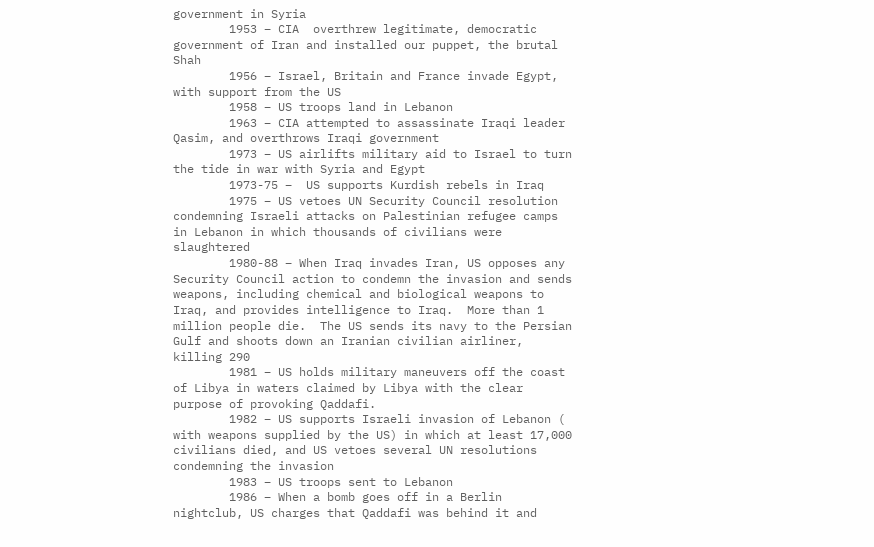government in Syria
        1953 – CIA  overthrew legitimate, democratic government of Iran and installed our puppet, the brutal Shah
        1956 – Israel, Britain and France invade Egypt, with support from the US
        1958 – US troops land in Lebanon
        1963 – CIA attempted to assassinate Iraqi leader Qasim, and overthrows Iraqi government
        1973 – US airlifts military aid to Israel to turn the tide in war with Syria and Egypt
        1973-75 –  US supports Kurdish rebels in Iraq
        1975 – US vetoes UN Security Council resolution condemning Israeli attacks on Palestinian refugee camps in Lebanon in which thousands of civilians were slaughtered
        1980-88 – When Iraq invades Iran, US opposes any Security Council action to condemn the invasion and sends weapons, including chemical and biological weapons to Iraq, and provides intelligence to Iraq.  More than 1 million people die.  The US sends its navy to the Persian Gulf and shoots down an Iranian civilian airliner, killing 290
        1981 – US holds military maneuvers off the coast of Libya in waters claimed by Libya with the clear purpose of provoking Qaddafi.
        1982 – US supports Israeli invasion of Lebanon ( with weapons supplied by the US) in which at least 17,000 civilians died, and US vetoes several UN resolutions condemning the invasion
        1983 – US troops sent to Lebanon
        1986 – When a bomb goes off in a Berlin nightclub, US charges that Qaddafi was behind it and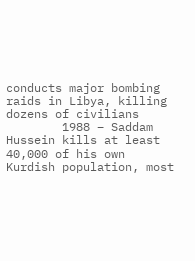conducts major bombing raids in Libya, killing dozens of civilians
        1988 – Saddam Hussein kills at least 40,000 of his own Kurdish population, most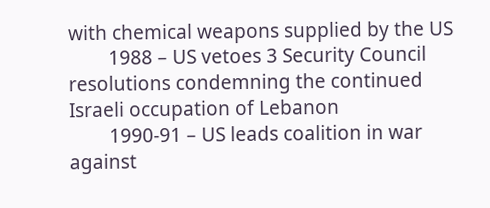with chemical weapons supplied by the US
        1988 – US vetoes 3 Security Council resolutions condemning the continued Israeli occupation of Lebanon
        1990-91 – US leads coalition in war against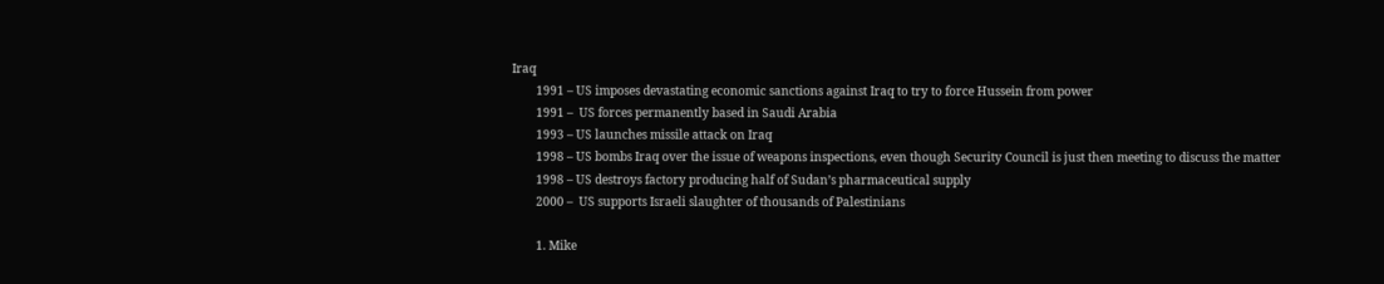Iraq
        1991 – US imposes devastating economic sanctions against Iraq to try to force Hussein from power
        1991 –  US forces permanently based in Saudi Arabia
        1993 – US launches missile attack on Iraq
        1998 – US bombs Iraq over the issue of weapons inspections, even though Security Council is just then meeting to discuss the matter
        1998 – US destroys factory producing half of Sudan’s pharmaceutical supply
        2000 –  US supports Israeli slaughter of thousands of Palestinians

        1. Mike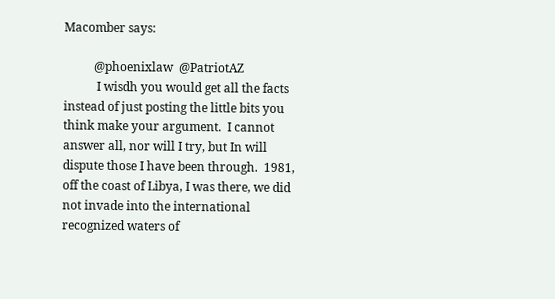Macomber says:

          @phoenixlaw  @PatriotAZ
           I wisdh you would get all the facts instead of just posting the little bits you think make your argument.  I cannot answer all, nor will I try, but In will dispute those I have been through.  1981, off the coast of Libya, I was there, we did not invade into the international recognized waters of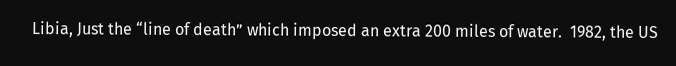Libia, Just the “line of death” which imposed an extra 200 miles of water.  1982, the US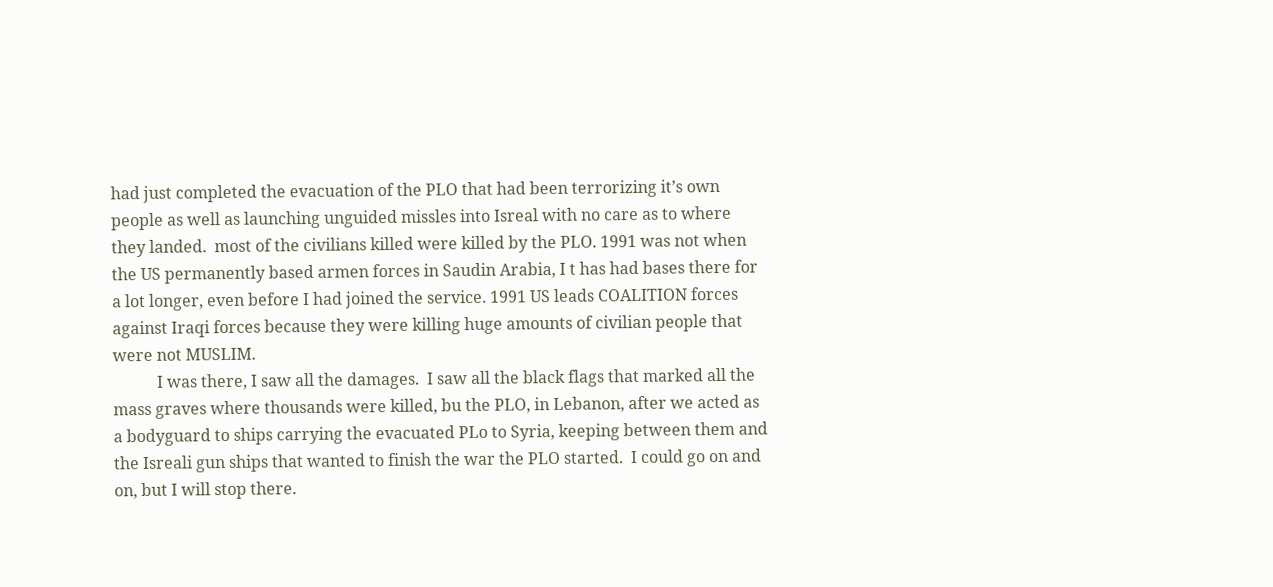had just completed the evacuation of the PLO that had been terrorizing it’s own people as well as launching unguided missles into Isreal with no care as to where they landed.  most of the civilians killed were killed by the PLO. 1991 was not when the US permanently based armen forces in Saudin Arabia, I t has had bases there for a lot longer, even before I had joined the service. 1991 US leads COALITION forces against Iraqi forces because they were killing huge amounts of civilian people that were not MUSLIM.
           I was there, I saw all the damages.  I saw all the black flags that marked all the mass graves where thousands were killed, bu the PLO, in Lebanon, after we acted as a bodyguard to ships carrying the evacuated PLo to Syria, keeping between them and the Isreali gun ships that wanted to finish the war the PLO started.  I could go on and on, but I will stop there.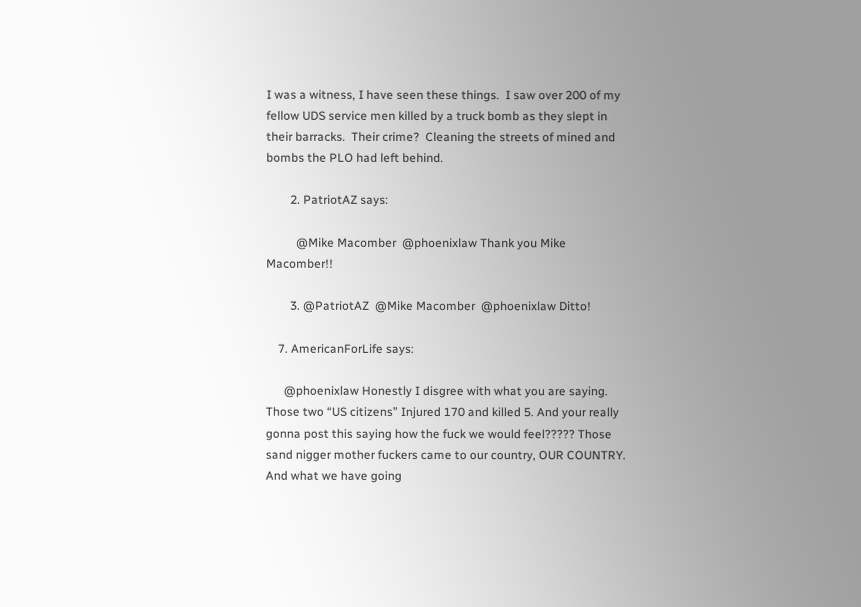I was a witness, I have seen these things.  I saw over 200 of my fellow UDS service men killed by a truck bomb as they slept in their barracks.  Their crime?  Cleaning the streets of mined and bombs the PLO had left behind.

        2. PatriotAZ says:

          @Mike Macomber  @phoenixlaw Thank you Mike Macomber!!

        3. @PatriotAZ  @Mike Macomber  @phoenixlaw Ditto!

    7. AmericanForLife says:

      @phoenixlaw Honestly I disgree with what you are saying. Those two “US citizens” Injured 170 and killed 5. And your really gonna post this saying how the fuck we would feel????? Those sand nigger mother fuckers came to our country, OUR COUNTRY. And what we have going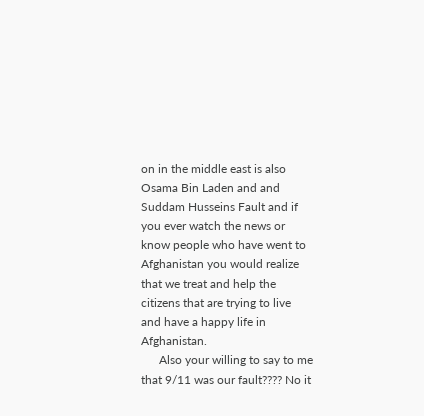on in the middle east is also Osama Bin Laden and and Suddam Husseins Fault and if you ever watch the news or know people who have went to Afghanistan you would realize that we treat and help the citizens that are trying to live and have a happy life in Afghanistan.
      Also your willing to say to me that 9/11 was our fault???? No it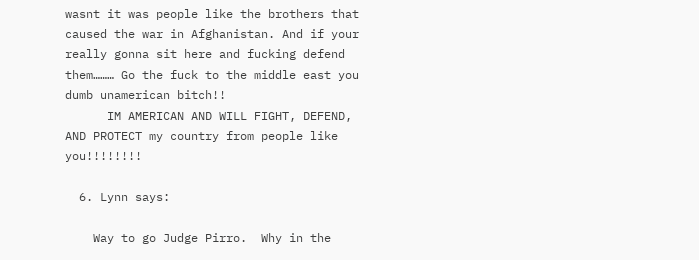wasnt it was people like the brothers that caused the war in Afghanistan. And if your really gonna sit here and fucking defend them……… Go the fuck to the middle east you dumb unamerican bitch!!
      IM AMERICAN AND WILL FIGHT, DEFEND, AND PROTECT my country from people like you!!!!!!!!

  6. Lynn says:

    Way to go Judge Pirro.  Why in the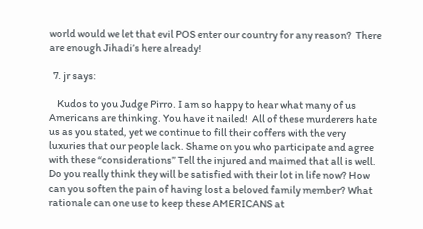world would we let that evil POS enter our country for any reason?  There are enough Jihadi’s here already!

  7. jr says:

    Kudos to you Judge Pirro. I am so happy to hear what many of us Americans are thinking. You have it nailed!  All of these murderers hate us as you stated, yet we continue to fill their coffers with the very luxuries that our people lack. Shame on you who participate and agree with these “considerations” Tell the injured and maimed that all is well. Do you really think they will be satisfied with their lot in life now? How can you soften the pain of having lost a beloved family member? What rationale can one use to keep these AMERICANS at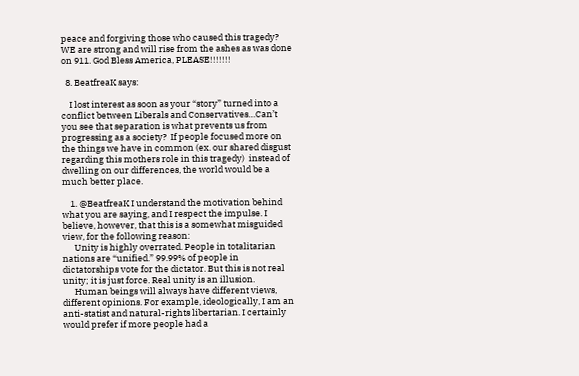peace and forgiving those who caused this tragedy? WE are strong and will rise from the ashes as was done on 911. God Bless America, PLEASE!!!!!!!

  8. BeatfreaK says:

    I lost interest as soon as your “story” turned into a conflict between Liberals and Conservatives…Can’t you see that separation is what prevents us from progressing as a society?  If people focused more on the things we have in common (ex. our shared disgust regarding this mothers role in this tragedy)  instead of dwelling on our differences, the world would be a much better place.

    1. @BeatfreaK I understand the motivation behind what you are saying, and I respect the impulse. I believe, however, that this is a somewhat misguided view, for the following reason:
      Unity is highly overrated. People in totalitarian nations are “unified.” 99.99% of people in dictatorships vote for the dictator. But this is not real unity; it is just force. Real unity is an illusion.
      Human beings will always have different views, different opinions. For example, ideologically, I am an anti-statist and natural-rights libertarian. I certainly would prefer if more people had a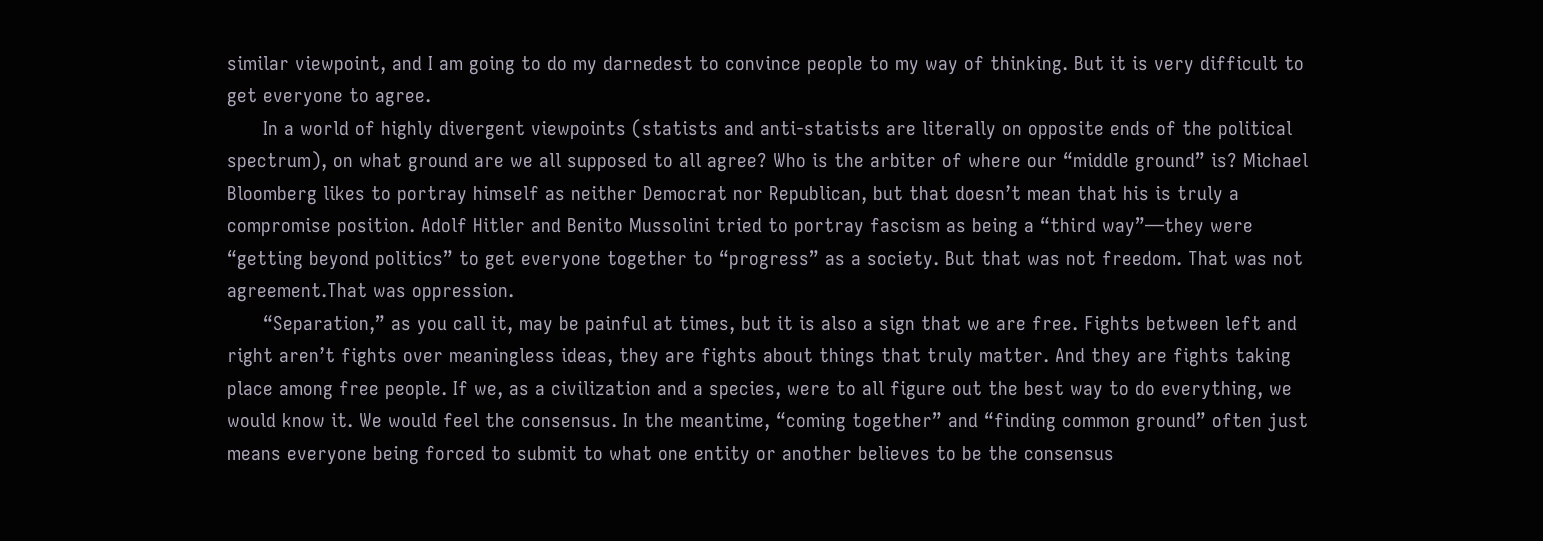similar viewpoint, and I am going to do my darnedest to convince people to my way of thinking. But it is very difficult to get everyone to agree.
      In a world of highly divergent viewpoints (statists and anti-statists are literally on opposite ends of the political spectrum), on what ground are we all supposed to all agree? Who is the arbiter of where our “middle ground” is? Michael Bloomberg likes to portray himself as neither Democrat nor Republican, but that doesn’t mean that his is truly a compromise position. Adolf Hitler and Benito Mussolini tried to portray fascism as being a “third way”—they were “getting beyond politics” to get everyone together to “progress” as a society. But that was not freedom. That was not agreement.That was oppression.
      “Separation,” as you call it, may be painful at times, but it is also a sign that we are free. Fights between left and right aren’t fights over meaningless ideas, they are fights about things that truly matter. And they are fights taking place among free people. If we, as a civilization and a species, were to all figure out the best way to do everything, we would know it. We would feel the consensus. In the meantime, “coming together” and “finding common ground” often just means everyone being forced to submit to what one entity or another believes to be the consensus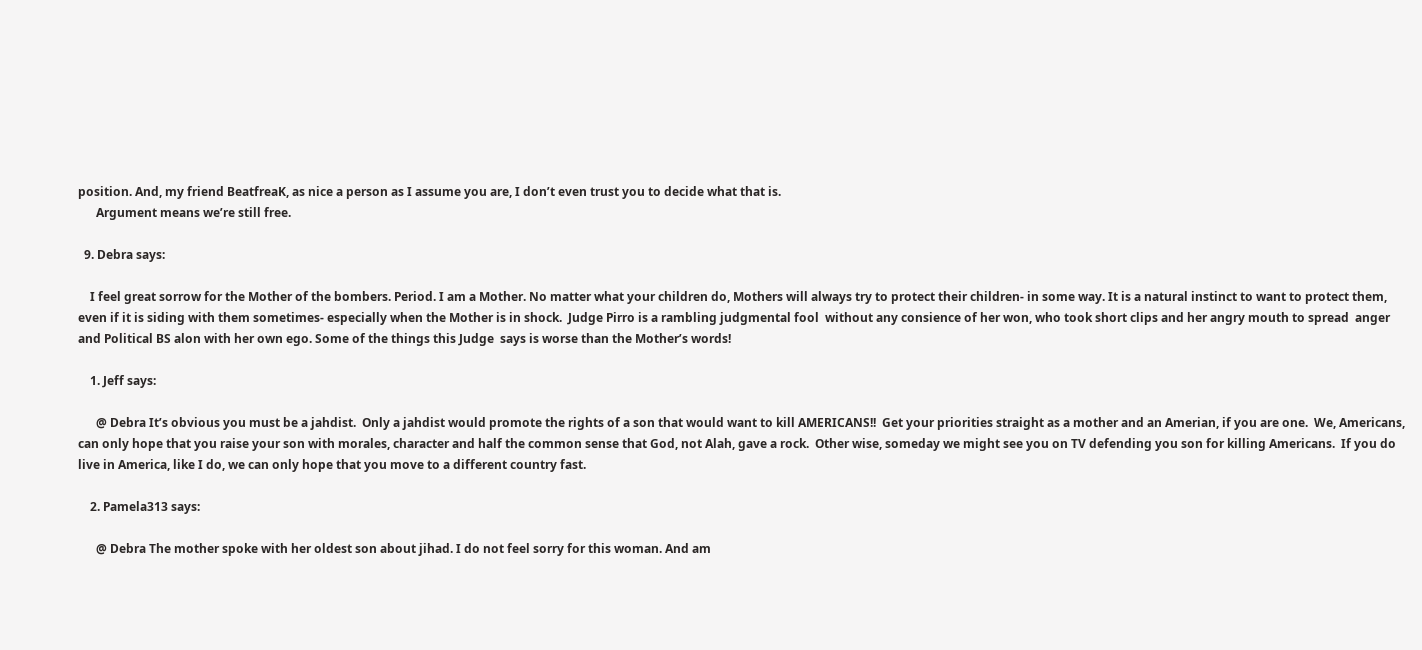position. And, my friend BeatfreaK, as nice a person as I assume you are, I don’t even trust you to decide what that is.
      Argument means we’re still free.

  9. Debra says:

    I feel great sorrow for the Mother of the bombers. Period. I am a Mother. No matter what your children do, Mothers will always try to protect their children- in some way. It is a natural instinct to want to protect them, even if it is siding with them sometimes- especially when the Mother is in shock.  Judge Pirro is a rambling judgmental fool  without any consience of her won, who took short clips and her angry mouth to spread  anger and Political BS alon with her own ego. Some of the things this Judge  says is worse than the Mother’s words!

    1. Jeff says:

      @ Debra It’s obvious you must be a jahdist.  Only a jahdist would promote the rights of a son that would want to kill AMERICANS!!  Get your priorities straight as a mother and an Amerian, if you are one.  We, Americans, can only hope that you raise your son with morales, character and half the common sense that God, not Alah, gave a rock.  Other wise, someday we might see you on TV defending you son for killing Americans.  If you do live in America, like I do, we can only hope that you move to a different country fast.

    2. Pamela313 says:

      @ Debra The mother spoke with her oldest son about jihad. I do not feel sorry for this woman. And am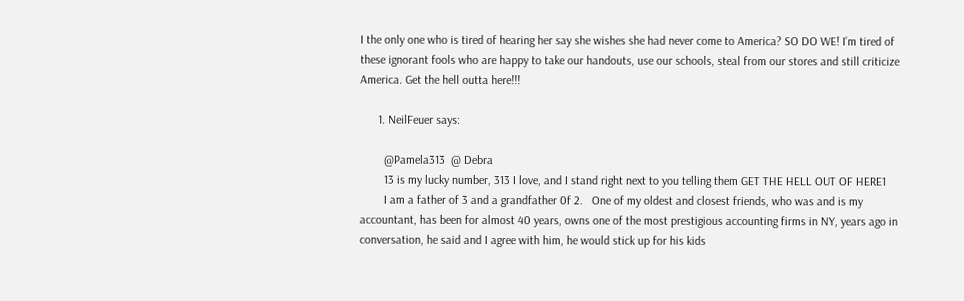I the only one who is tired of hearing her say she wishes she had never come to America? SO DO WE! I’m tired of these ignorant fools who are happy to take our handouts, use our schools, steal from our stores and still criticize America. Get the hell outta here!!!

      1. NeilFeuer says:

        @Pamela313  @ Debra
        13 is my lucky number, 313 I love, and I stand right next to you telling them GET THE HELL OUT OF HERE1
        I am a father of 3 and a grandfather 0f 2.   One of my oldest and closest friends, who was and is my accountant, has been for almost 40 years, owns one of the most prestigious accounting firms in NY, years ago in conversation, he said and I agree with him, he would stick up for his kids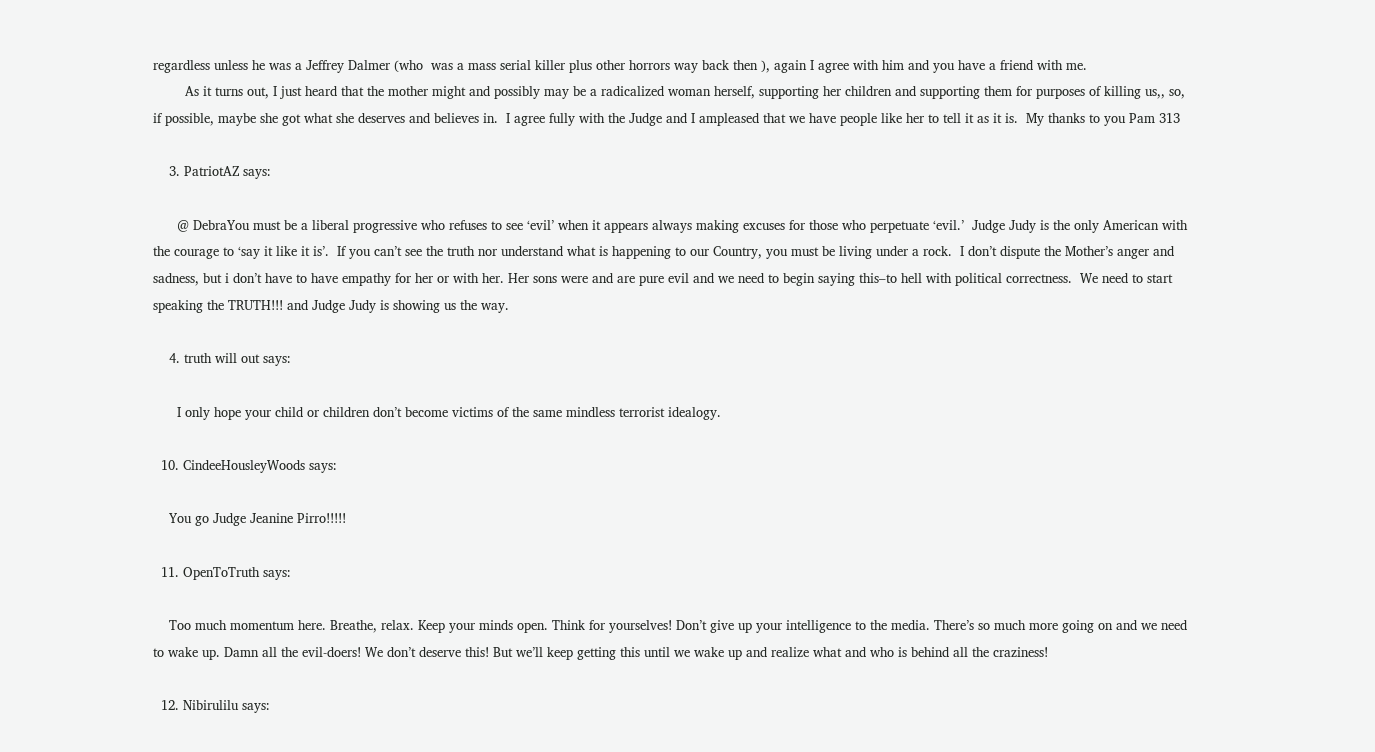regardless unless he was a Jeffrey Dalmer (who  was a mass serial killer plus other horrors way back then ), again I agree with him and you have a friend with me.
        As it turns out, I just heard that the mother might and possibly may be a radicalized woman herself, supporting her children and supporting them for purposes of killing us,, so, if possible, maybe she got what she deserves and believes in.  I agree fully with the Judge and I ampleased that we have people like her to tell it as it is.  My thanks to you Pam 313

    3. PatriotAZ says:

      @ DebraYou must be a liberal progressive who refuses to see ‘evil’ when it appears always making excuses for those who perpetuate ‘evil.’  Judge Judy is the only American with the courage to ‘say it like it is’.  If you can’t see the truth nor understand what is happening to our Country, you must be living under a rock.  I don’t dispute the Mother’s anger and sadness, but i don’t have to have empathy for her or with her. Her sons were and are pure evil and we need to begin saying this–to hell with political correctness.  We need to start speaking the TRUTH!!! and Judge Judy is showing us the way.

    4. truth will out says:

      I only hope your child or children don’t become victims of the same mindless terrorist idealogy.

  10. CindeeHousleyWoods says:

    You go Judge Jeanine Pirro!!!!!

  11. OpenToTruth says:

    Too much momentum here. Breathe, relax. Keep your minds open. Think for yourselves! Don’t give up your intelligence to the media. There’s so much more going on and we need to wake up. Damn all the evil-doers! We don’t deserve this! But we’ll keep getting this until we wake up and realize what and who is behind all the craziness!

  12. Nibirulilu says: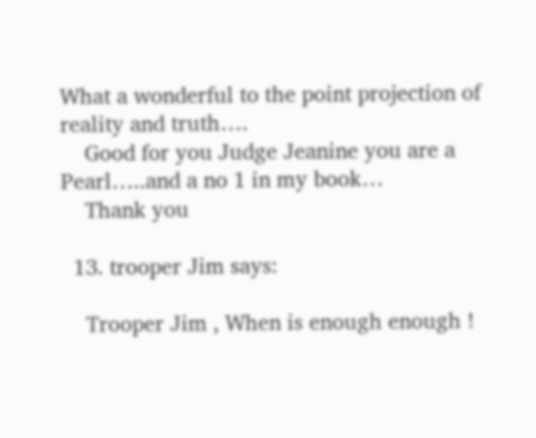What a wonderful to the point projection of reality and truth….
    Good for you Judge Jeanine you are a Pearl…..and a no 1 in my book…
    Thank you

  13. trooper Jim says:

    Trooper Jim , When is enough enough !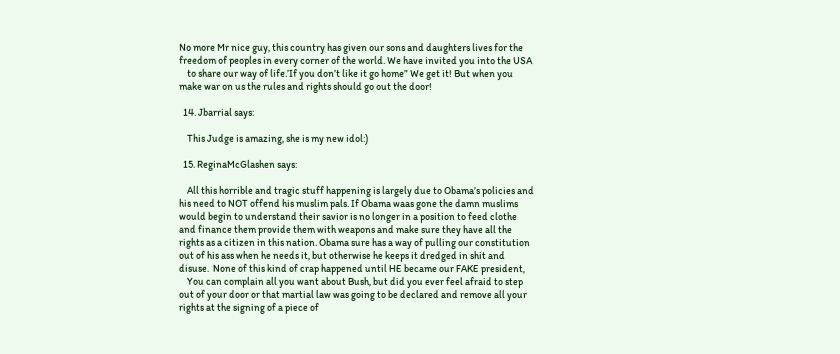No more Mr nice guy, this country has given our sons and daughters lives for the freedom of peoples in every corner of the world. We have invited you into the USA
    to share our way of life.’If you don’t like it go home” We get it! But when you make war on us the rules and rights should go out the door!

  14. Jbarrial says:

    This Judge is amazing, she is my new idol:)

  15. ReginaMcGlashen says:

    All this horrible and tragic stuff happening is largely due to Obama’s policies and his need to NOT offend his muslim pals. If Obama waas gone the damn muslims would begin to understand their savior is no longer in a position to feed clothe and finance them provide them with weapons and make sure they have all the rights as a citizen in this nation. Obama sure has a way of pulling our constitution out of his ass when he needs it, but otherwise he keeps it dredged in shit and disuse.  None of this kind of crap happened until HE became our FAKE president,
    You can complain all you want about Bush, but did you ever feel afraid to step out of your door or that martial law was going to be declared and remove all your rights at the signing of a piece of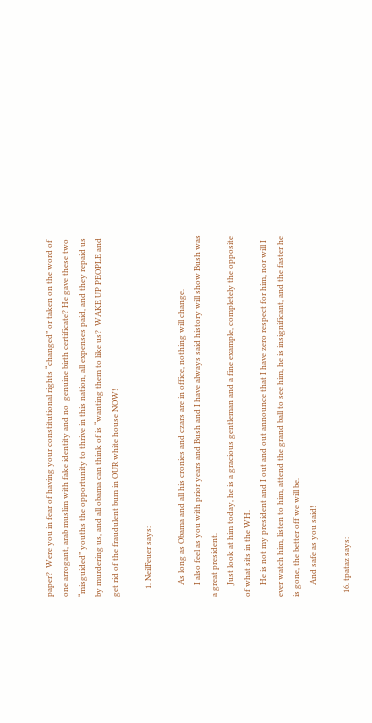paper?  Were you in fear of having your constitutional rights “changed” or taken on the word of one arrogant, arab muslim with fake identity and no  genuine birth certificate? He gave these two “misguided” youths the opportunity to thrive in this nation, all expenses paid, and they repaid us by murdering us, and all obama can think of is “wanting them to like us?  WAKE UP PEOPLE and get rid of the fraudulent bum in OUR white house NOW!

    1. NeilFeuer says:

      As long as Obama and all his cronies and czars are in office, nothing will change.
      I also feel as you with prior years and Bush and I have always said history will show Bush was a great president.
      Just look at him today, he is a gracious gentleman and a fine example, completely the opposite of what sits in the WH.
      He is not my president and I out and out announce that I have zero respect for him, nor will I ever watch him, listen to him, attend the grand ball to see him, he is insignificant, and the faster he is gone, the better off we will be.
      And safe as you said!

  16. tpataz says: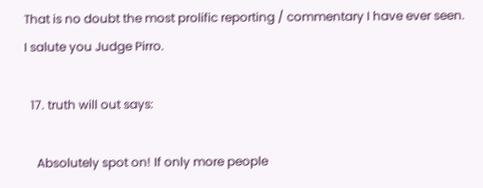That is no doubt the most prolific reporting / commentary I have ever seen. I salute you Judge Pirro.

  17. truth will out says:

    Absolutely spot on! If only more people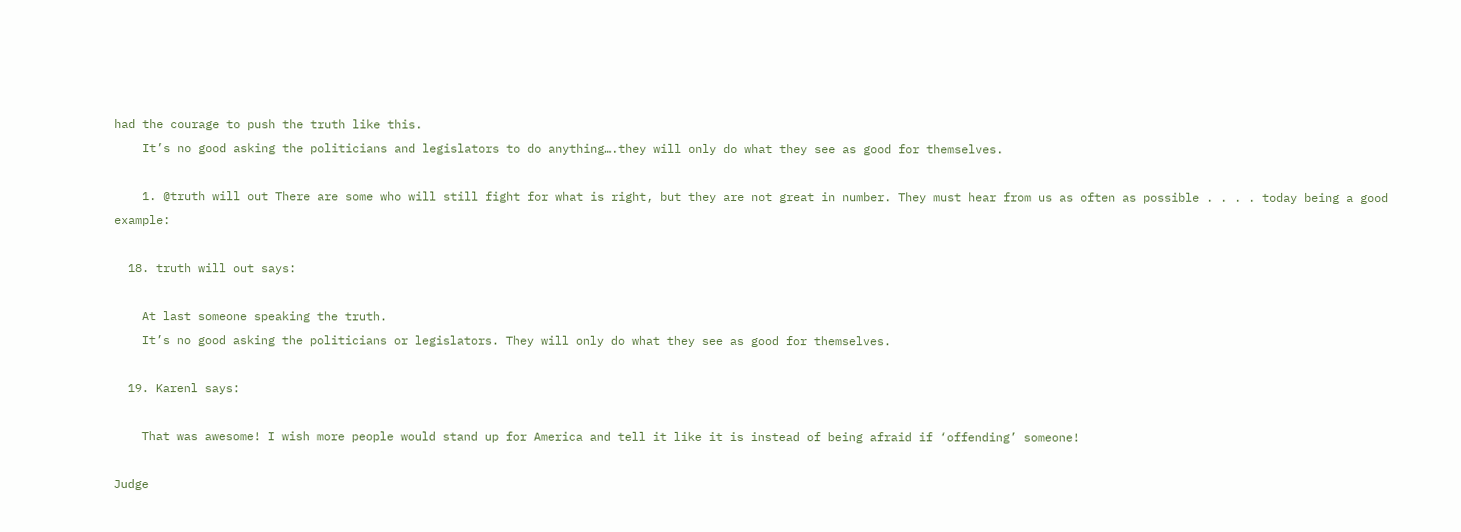had the courage to push the truth like this.
    It’s no good asking the politicians and legislators to do anything….they will only do what they see as good for themselves.

    1. @truth will out There are some who will still fight for what is right, but they are not great in number. They must hear from us as often as possible . . . . today being a good example:

  18. truth will out says:

    At last someone speaking the truth.
    It’s no good asking the politicians or legislators. They will only do what they see as good for themselves.

  19. Karenl says:

    That was awesome! I wish more people would stand up for America and tell it like it is instead of being afraid if ‘offending’ someone!

Judge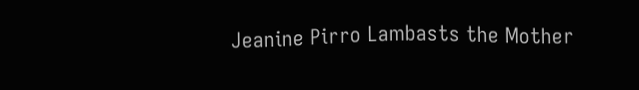Jeanine Pirro Lambasts the Mother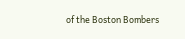of the Boston Bombers